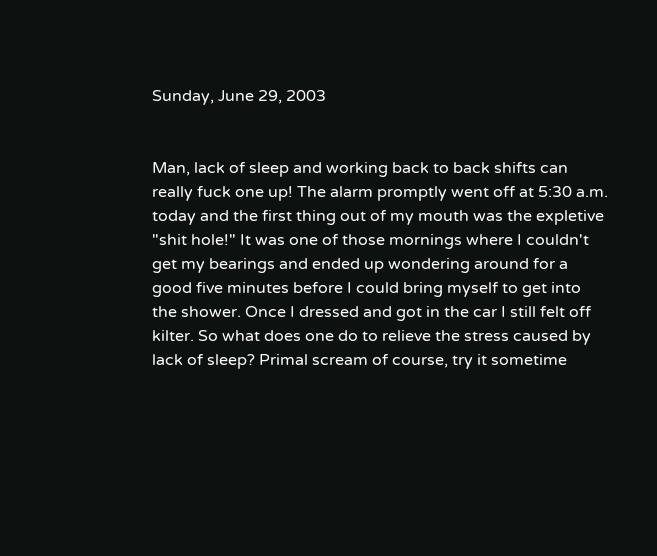Sunday, June 29, 2003


Man, lack of sleep and working back to back shifts can really fuck one up! The alarm promptly went off at 5:30 a.m. today and the first thing out of my mouth was the expletive "shit hole!" It was one of those mornings where I couldn't get my bearings and ended up wondering around for a good five minutes before I could bring myself to get into the shower. Once I dressed and got in the car I still felt off kilter. So what does one do to relieve the stress caused by lack of sleep? Primal scream of course, try it sometime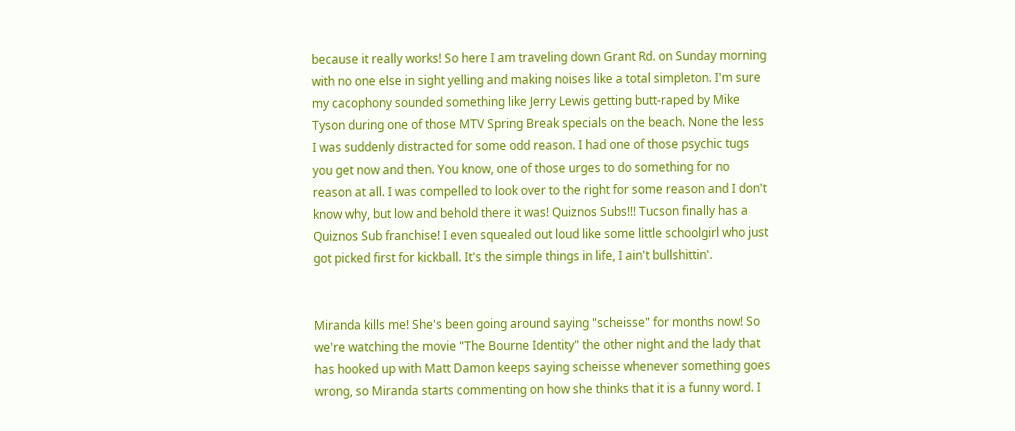because it really works! So here I am traveling down Grant Rd. on Sunday morning with no one else in sight yelling and making noises like a total simpleton. I'm sure my cacophony sounded something like Jerry Lewis getting butt-raped by Mike Tyson during one of those MTV Spring Break specials on the beach. None the less I was suddenly distracted for some odd reason. I had one of those psychic tugs you get now and then. You know, one of those urges to do something for no reason at all. I was compelled to look over to the right for some reason and I don't know why, but low and behold there it was! Quiznos Subs!!! Tucson finally has a Quiznos Sub franchise! I even squealed out loud like some little schoolgirl who just got picked first for kickball. It's the simple things in life, I ain't bullshittin'.


Miranda kills me! She's been going around saying "scheisse" for months now! So we're watching the movie "The Bourne Identity" the other night and the lady that has hooked up with Matt Damon keeps saying scheisse whenever something goes wrong, so Miranda starts commenting on how she thinks that it is a funny word. I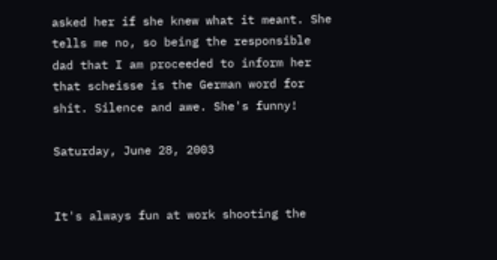asked her if she knew what it meant. She tells me no, so being the responsible dad that I am proceeded to inform her that scheisse is the German word for shit. Silence and awe. She's funny!

Saturday, June 28, 2003


It's always fun at work shooting the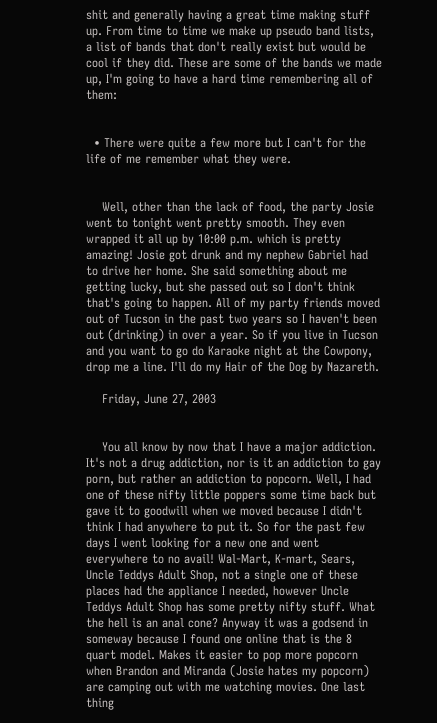shit and generally having a great time making stuff up. From time to time we make up pseudo band lists, a list of bands that don't really exist but would be cool if they did. These are some of the bands we made up, I'm going to have a hard time remembering all of them:


  • There were quite a few more but I can't for the life of me remember what they were.


    Well, other than the lack of food, the party Josie went to tonight went pretty smooth. They even wrapped it all up by 10:00 p.m. which is pretty amazing! Josie got drunk and my nephew Gabriel had to drive her home. She said something about me getting lucky, but she passed out so I don't think that's going to happen. All of my party friends moved out of Tucson in the past two years so I haven't been out (drinking) in over a year. So if you live in Tucson and you want to go do Karaoke night at the Cowpony, drop me a line. I'll do my Hair of the Dog by Nazareth.

    Friday, June 27, 2003


    You all know by now that I have a major addiction. It's not a drug addiction, nor is it an addiction to gay porn, but rather an addiction to popcorn. Well, I had one of these nifty little poppers some time back but gave it to goodwill when we moved because I didn't think I had anywhere to put it. So for the past few days I went looking for a new one and went everywhere to no avail! Wal-Mart, K-mart, Sears, Uncle Teddys Adult Shop, not a single one of these places had the appliance I needed, however Uncle Teddys Adult Shop has some pretty nifty stuff. What the hell is an anal cone? Anyway it was a godsend in someway because I found one online that is the 8 quart model. Makes it easier to pop more popcorn when Brandon and Miranda (Josie hates my popcorn) are camping out with me watching movies. One last thing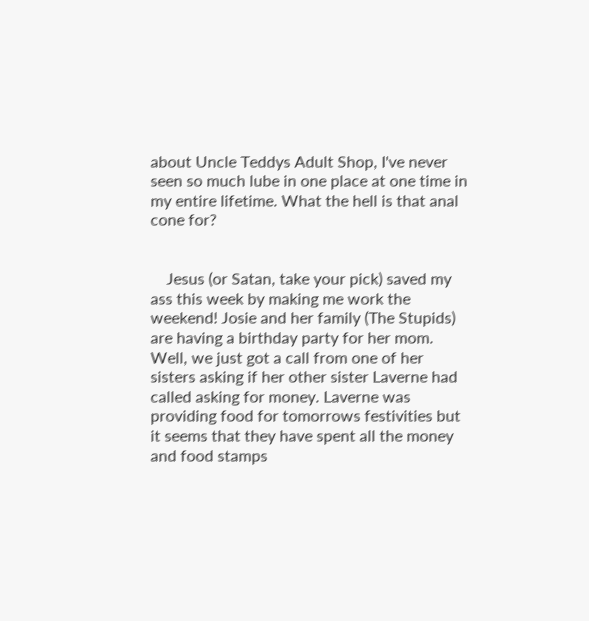about Uncle Teddys Adult Shop, I've never seen so much lube in one place at one time in my entire lifetime. What the hell is that anal cone for?


    Jesus (or Satan, take your pick) saved my ass this week by making me work the weekend! Josie and her family (The Stupids) are having a birthday party for her mom. Well, we just got a call from one of her sisters asking if her other sister Laverne had called asking for money. Laverne was providing food for tomorrows festivities but it seems that they have spent all the money and food stamps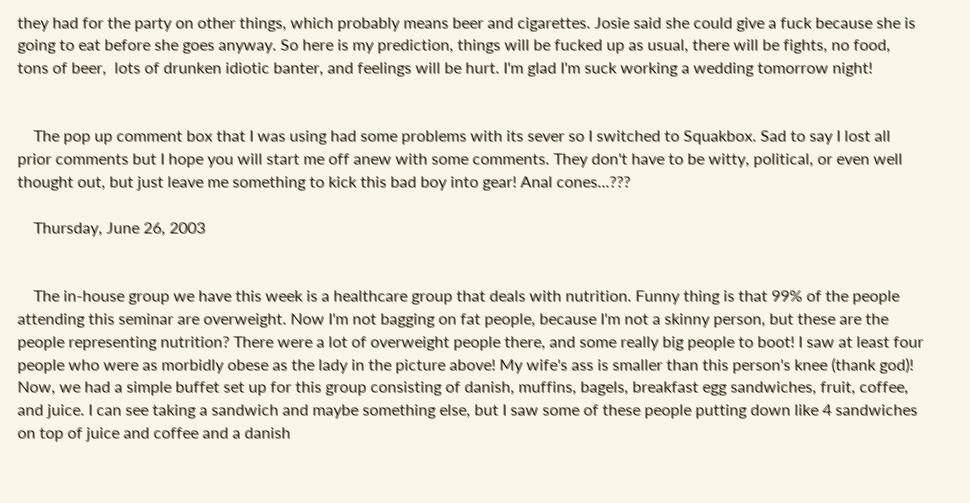they had for the party on other things, which probably means beer and cigarettes. Josie said she could give a fuck because she is going to eat before she goes anyway. So here is my prediction, things will be fucked up as usual, there will be fights, no food, tons of beer,  lots of drunken idiotic banter, and feelings will be hurt. I'm glad I'm suck working a wedding tomorrow night!


    The pop up comment box that I was using had some problems with its sever so I switched to Squakbox. Sad to say I lost all prior comments but I hope you will start me off anew with some comments. They don't have to be witty, political, or even well thought out, but just leave me something to kick this bad boy into gear! Anal cones...???

    Thursday, June 26, 2003


    The in-house group we have this week is a healthcare group that deals with nutrition. Funny thing is that 99% of the people attending this seminar are overweight. Now I'm not bagging on fat people, because I'm not a skinny person, but these are the people representing nutrition? There were a lot of overweight people there, and some really big people to boot! I saw at least four people who were as morbidly obese as the lady in the picture above! My wife's ass is smaller than this person's knee (thank god)! Now, we had a simple buffet set up for this group consisting of danish, muffins, bagels, breakfast egg sandwiches, fruit, coffee, and juice. I can see taking a sandwich and maybe something else, but I saw some of these people putting down like 4 sandwiches on top of juice and coffee and a danish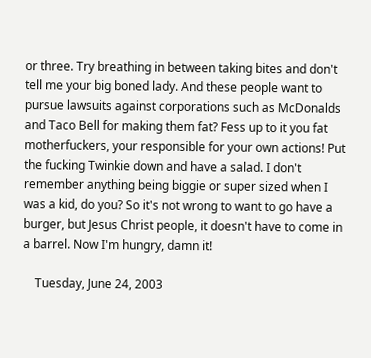or three. Try breathing in between taking bites and don't tell me your big boned lady. And these people want to pursue lawsuits against corporations such as McDonalds and Taco Bell for making them fat? Fess up to it you fat motherfuckers, your responsible for your own actions! Put the fucking Twinkie down and have a salad. I don't remember anything being biggie or super sized when I was a kid, do you? So it's not wrong to want to go have a burger, but Jesus Christ people, it doesn't have to come in a barrel. Now I'm hungry, damn it!

    Tuesday, June 24, 2003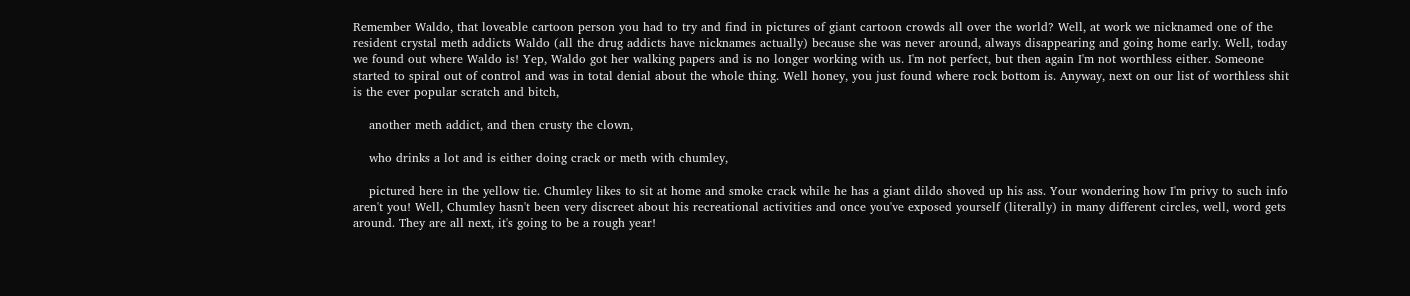Remember Waldo, that loveable cartoon person you had to try and find in pictures of giant cartoon crowds all over the world? Well, at work we nicknamed one of the resident crystal meth addicts Waldo (all the drug addicts have nicknames actually) because she was never around, always disappearing and going home early. Well, today we found out where Waldo is! Yep, Waldo got her walking papers and is no longer working with us. I'm not perfect, but then again I'm not worthless either. Someone started to spiral out of control and was in total denial about the whole thing. Well honey, you just found where rock bottom is. Anyway, next on our list of worthless shit is the ever popular scratch and bitch,

    another meth addict, and then crusty the clown,

    who drinks a lot and is either doing crack or meth with chumley,

    pictured here in the yellow tie. Chumley likes to sit at home and smoke crack while he has a giant dildo shoved up his ass. Your wondering how I'm privy to such info aren't you! Well, Chumley hasn't been very discreet about his recreational activities and once you've exposed yourself (literally) in many different circles, well, word gets around. They are all next, it's going to be a rough year!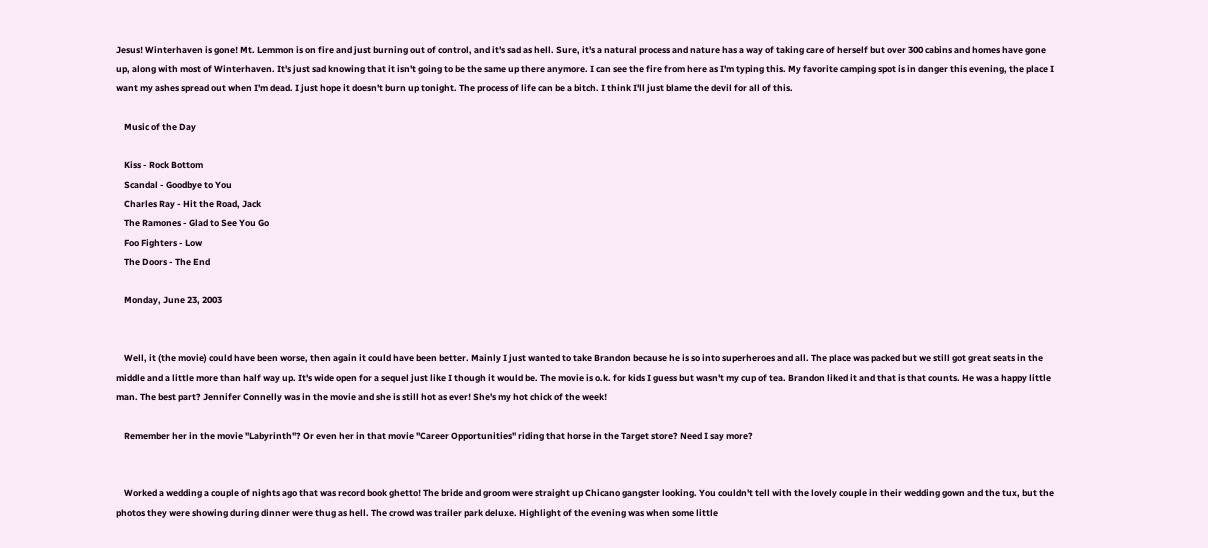Jesus! Winterhaven is gone! Mt. Lemmon is on fire and just burning out of control, and it's sad as hell. Sure, it's a natural process and nature has a way of taking care of herself but over 300 cabins and homes have gone up, along with most of Winterhaven. It's just sad knowing that it isn't going to be the same up there anymore. I can see the fire from here as I'm typing this. My favorite camping spot is in danger this evening, the place I want my ashes spread out when I'm dead. I just hope it doesn't burn up tonight. The process of life can be a bitch. I think I'll just blame the devil for all of this.

    Music of the Day

    Kiss - Rock Bottom
    Scandal - Goodbye to You
    Charles Ray - Hit the Road, Jack
    The Ramones - Glad to See You Go
    Foo Fighters - Low
    The Doors - The End

    Monday, June 23, 2003


    Well, it (the movie) could have been worse, then again it could have been better. Mainly I just wanted to take Brandon because he is so into superheroes and all. The place was packed but we still got great seats in the middle and a little more than half way up. It's wide open for a sequel just like I though it would be. The movie is o.k. for kids I guess but wasn't my cup of tea. Brandon liked it and that is that counts. He was a happy little man. The best part? Jennifer Connelly was in the movie and she is still hot as ever! She's my hot chick of the week!

    Remember her in the movie "Labyrinth"? Or even her in that movie "Career Opportunities" riding that horse in the Target store? Need I say more?


    Worked a wedding a couple of nights ago that was record book ghetto! The bride and groom were straight up Chicano gangster looking. You couldn't tell with the lovely couple in their wedding gown and the tux, but the photos they were showing during dinner were thug as hell. The crowd was trailer park deluxe. Highlight of the evening was when some little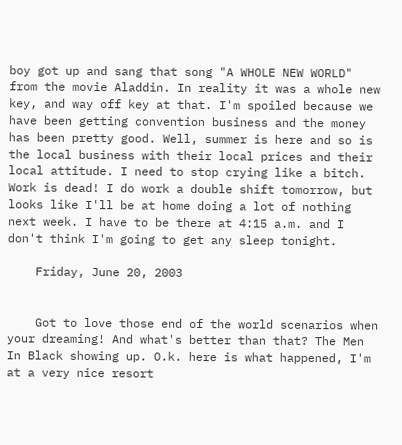boy got up and sang that song "A WHOLE NEW WORLD" from the movie Aladdin. In reality it was a whole new key, and way off key at that. I'm spoiled because we have been getting convention business and the money has been pretty good. Well, summer is here and so is the local business with their local prices and their local attitude. I need to stop crying like a bitch. Work is dead! I do work a double shift tomorrow, but looks like I'll be at home doing a lot of nothing next week. I have to be there at 4:15 a.m. and I don't think I'm going to get any sleep tonight.

    Friday, June 20, 2003


    Got to love those end of the world scenarios when your dreaming! And what's better than that? The Men In Black showing up. O.k. here is what happened, I'm at a very nice resort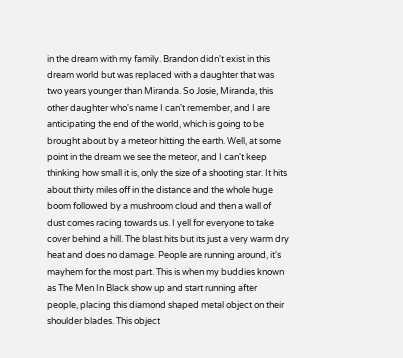in the dream with my family. Brandon didn't exist in this dream world but was replaced with a daughter that was two years younger than Miranda. So Josie, Miranda, this other daughter who's name I can't remember, and I are anticipating the end of the world, which is going to be brought about by a meteor hitting the earth. Well, at some point in the dream we see the meteor, and I can't keep thinking how small it is, only the size of a shooting star. It hits about thirty miles off in the distance and the whole huge boom followed by a mushroom cloud and then a wall of dust comes racing towards us. I yell for everyone to take cover behind a hill. The blast hits but its just a very warm dry heat and does no damage. People are running around, it's mayhem for the most part. This is when my buddies known as The Men In Black show up and start running after people, placing this diamond shaped metal object on their shoulder blades. This object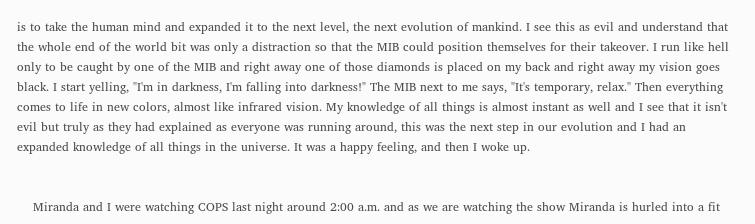is to take the human mind and expanded it to the next level, the next evolution of mankind. I see this as evil and understand that the whole end of the world bit was only a distraction so that the MIB could position themselves for their takeover. I run like hell only to be caught by one of the MIB and right away one of those diamonds is placed on my back and right away my vision goes black. I start yelling, "I'm in darkness, I'm falling into darkness!" The MIB next to me says, "It's temporary, relax." Then everything comes to life in new colors, almost like infrared vision. My knowledge of all things is almost instant as well and I see that it isn't evil but truly as they had explained as everyone was running around, this was the next step in our evolution and I had an expanded knowledge of all things in the universe. It was a happy feeling, and then I woke up.


    Miranda and I were watching COPS last night around 2:00 a.m. and as we are watching the show Miranda is hurled into a fit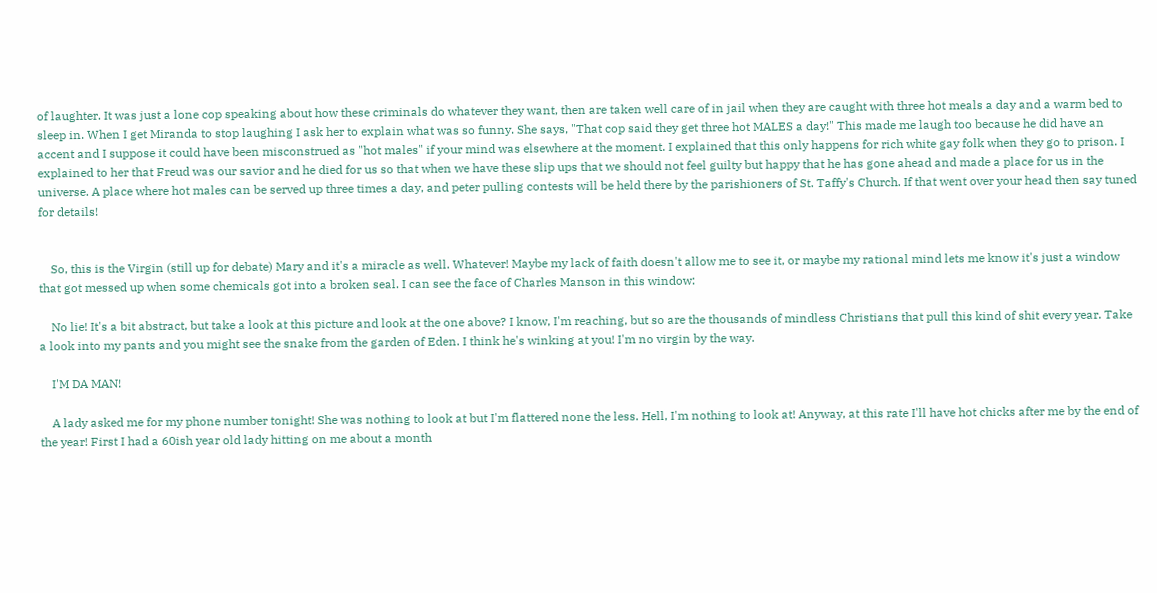of laughter. It was just a lone cop speaking about how these criminals do whatever they want, then are taken well care of in jail when they are caught with three hot meals a day and a warm bed to sleep in. When I get Miranda to stop laughing I ask her to explain what was so funny. She says, "That cop said they get three hot MALES a day!" This made me laugh too because he did have an accent and I suppose it could have been misconstrued as "hot males" if your mind was elsewhere at the moment. I explained that this only happens for rich white gay folk when they go to prison. I explained to her that Freud was our savior and he died for us so that when we have these slip ups that we should not feel guilty but happy that he has gone ahead and made a place for us in the universe. A place where hot males can be served up three times a day, and peter pulling contests will be held there by the parishioners of St. Taffy's Church. If that went over your head then say tuned for details!


    So, this is the Virgin (still up for debate) Mary and it's a miracle as well. Whatever! Maybe my lack of faith doesn't allow me to see it, or maybe my rational mind lets me know it's just a window that got messed up when some chemicals got into a broken seal. I can see the face of Charles Manson in this window:

    No lie! It's a bit abstract, but take a look at this picture and look at the one above? I know, I'm reaching, but so are the thousands of mindless Christians that pull this kind of shit every year. Take a look into my pants and you might see the snake from the garden of Eden. I think he's winking at you! I'm no virgin by the way.

    I'M DA MAN!

    A lady asked me for my phone number tonight! She was nothing to look at but I'm flattered none the less. Hell, I'm nothing to look at! Anyway, at this rate I'll have hot chicks after me by the end of the year! First I had a 60ish year old lady hitting on me about a month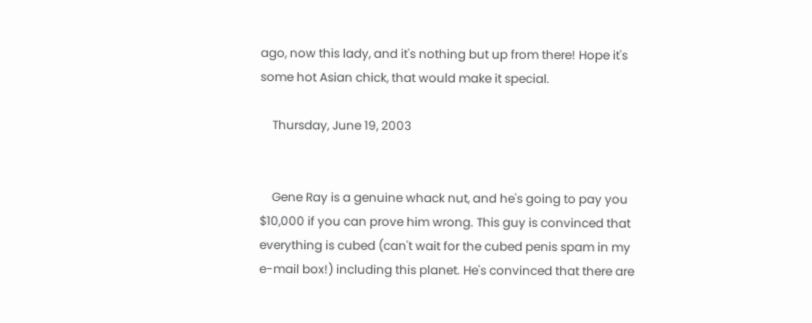ago, now this lady, and it's nothing but up from there! Hope it's some hot Asian chick, that would make it special.

    Thursday, June 19, 2003


    Gene Ray is a genuine whack nut, and he's going to pay you $10,000 if you can prove him wrong. This guy is convinced that everything is cubed (can't wait for the cubed penis spam in my e-mail box!) including this planet. He's convinced that there are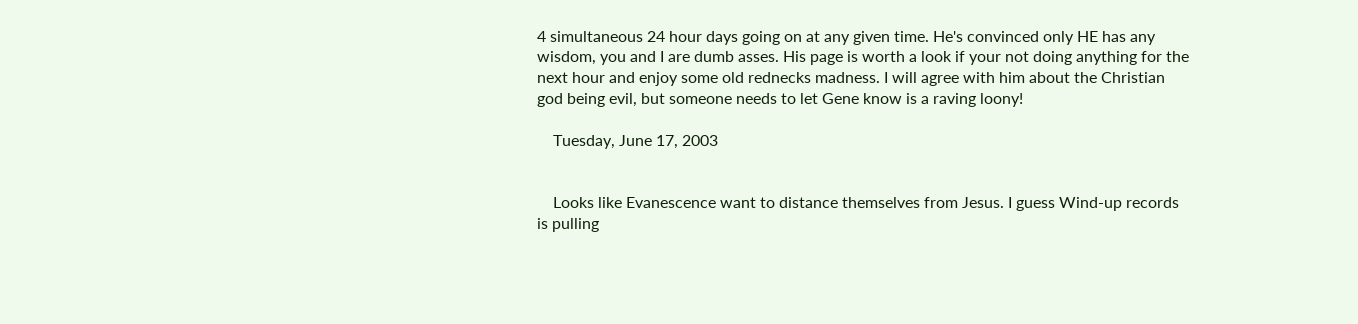4 simultaneous 24 hour days going on at any given time. He's convinced only HE has any wisdom, you and I are dumb asses. His page is worth a look if your not doing anything for the next hour and enjoy some old rednecks madness. I will agree with him about the Christian god being evil, but someone needs to let Gene know is a raving loony!

    Tuesday, June 17, 2003


    Looks like Evanescence want to distance themselves from Jesus. I guess Wind-up records is pulling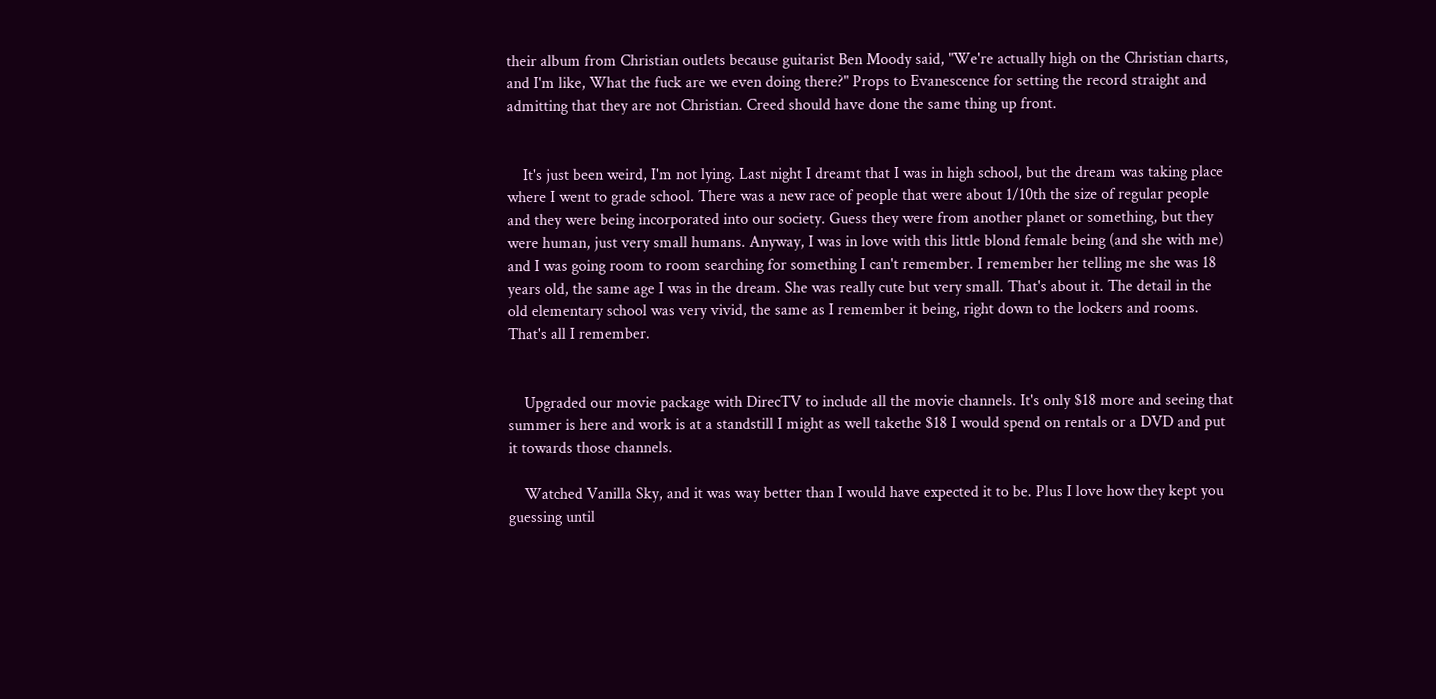their album from Christian outlets because guitarist Ben Moody said, "We're actually high on the Christian charts, and I'm like, What the fuck are we even doing there?" Props to Evanescence for setting the record straight and admitting that they are not Christian. Creed should have done the same thing up front.


    It's just been weird, I'm not lying. Last night I dreamt that I was in high school, but the dream was taking place where I went to grade school. There was a new race of people that were about 1/10th the size of regular people and they were being incorporated into our society. Guess they were from another planet or something, but they were human, just very small humans. Anyway, I was in love with this little blond female being (and she with me) and I was going room to room searching for something I can't remember. I remember her telling me she was 18 years old, the same age I was in the dream. She was really cute but very small. That's about it. The detail in the old elementary school was very vivid, the same as I remember it being, right down to the lockers and rooms. That's all I remember.


    Upgraded our movie package with DirecTV to include all the movie channels. It's only $18 more and seeing that summer is here and work is at a standstill I might as well takethe $18 I would spend on rentals or a DVD and put it towards those channels.

    Watched Vanilla Sky, and it was way better than I would have expected it to be. Plus I love how they kept you guessing until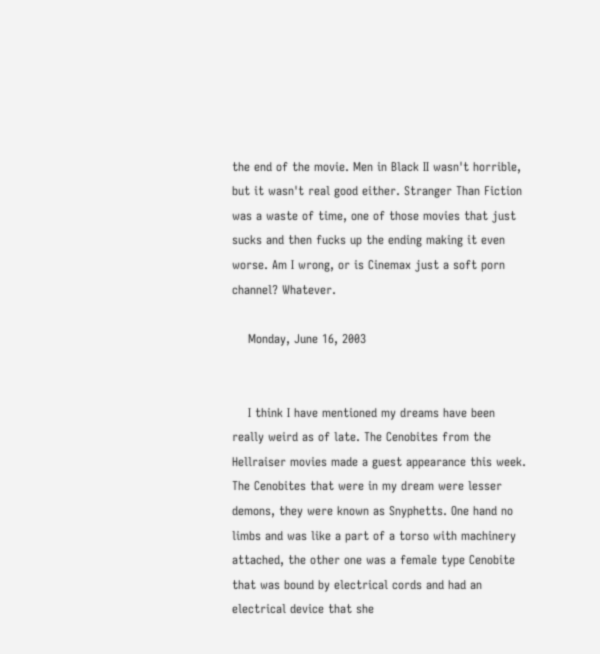the end of the movie. Men in Black II wasn't horrible, but it wasn't real good either. Stranger Than Fiction was a waste of time, one of those movies that just sucks and then fucks up the ending making it even worse. Am I wrong, or is Cinemax just a soft porn channel? Whatever.

    Monday, June 16, 2003


    I think I have mentioned my dreams have been really weird as of late. The Cenobites from the Hellraiser movies made a guest appearance this week. The Cenobites that were in my dream were lesser demons, they were known as Snyphetts. One hand no limbs and was like a part of a torso with machinery attached, the other one was a female type Cenobite that was bound by electrical cords and had an electrical device that she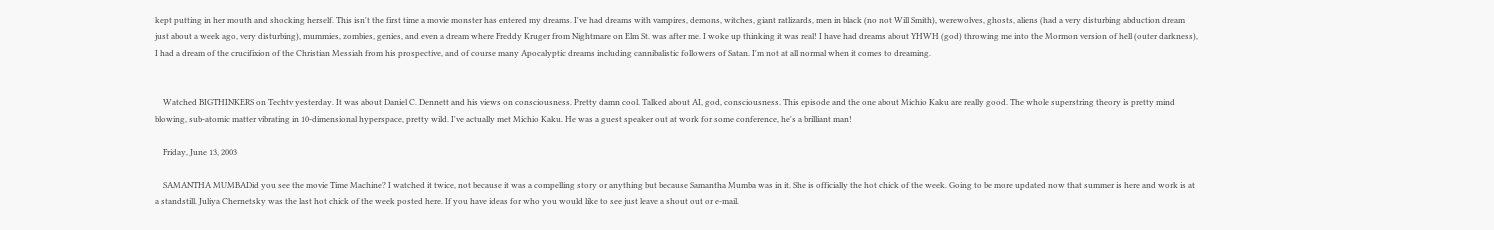kept putting in her mouth and shocking herself. This isn't the first time a movie monster has entered my dreams. I've had dreams with vampires, demons, witches, giant ratlizards, men in black (no not Will Smith), werewolves, ghosts, aliens (had a very disturbing abduction dream just about a week ago, very disturbing), mummies, zombies, genies, and even a dream where Freddy Kruger from Nightmare on Elm St. was after me. I woke up thinking it was real! I have had dreams about YHWH (god) throwing me into the Mormon version of hell (outer darkness), I had a dream of the crucifixion of the Christian Messiah from his prospective, and of course many Apocalyptic dreams including cannibalistic followers of Satan. I'm not at all normal when it comes to dreaming.


    Watched BIGTHINKERS on Techtv yesterday. It was about Daniel C. Dennett and his views on consciousness. Pretty damn cool. Talked about AI, god, consciousness. This episode and the one about Michio Kaku are really good. The whole superstring theory is pretty mind blowing, sub-atomic matter vibrating in 10-dimensional hyperspace, pretty wild. I've actually met Michio Kaku. He was a guest speaker out at work for some conference, he's a brilliant man!

    Friday, June 13, 2003

    SAMANTHA MUMBADid you see the movie Time Machine? I watched it twice, not because it was a compelling story or anything but because Samantha Mumba was in it. She is officially the hot chick of the week. Going to be more updated now that summer is here and work is at a standstill. Juliya Chernetsky was the last hot chick of the week posted here. If you have ideas for who you would like to see just leave a shout out or e-mail.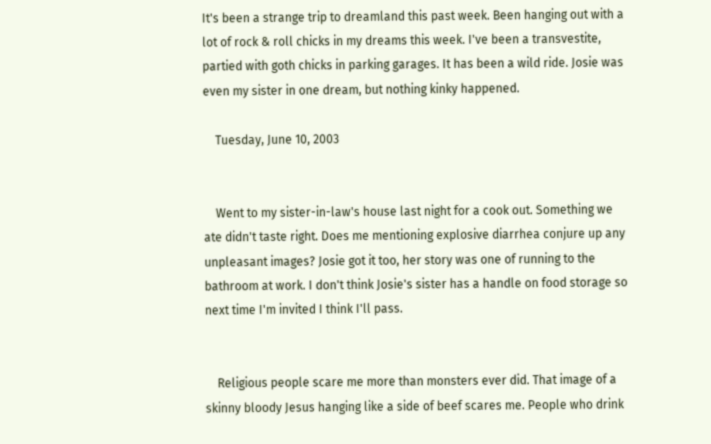It's been a strange trip to dreamland this past week. Been hanging out with a lot of rock & roll chicks in my dreams this week. I've been a transvestite, partied with goth chicks in parking garages. It has been a wild ride. Josie was even my sister in one dream, but nothing kinky happened.

    Tuesday, June 10, 2003


    Went to my sister-in-law's house last night for a cook out. Something we ate didn't taste right. Does me mentioning explosive diarrhea conjure up any unpleasant images? Josie got it too, her story was one of running to the bathroom at work. I don't think Josie's sister has a handle on food storage so next time I'm invited I think I'll pass.


    Religious people scare me more than monsters ever did. That image of a skinny bloody Jesus hanging like a side of beef scares me. People who drink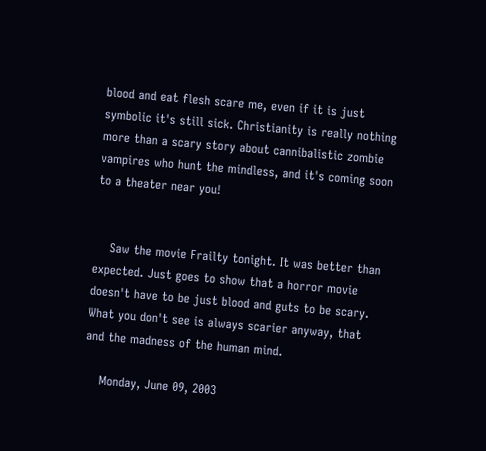blood and eat flesh scare me, even if it is just symbolic it's still sick. Christianity is really nothing more than a scary story about cannibalistic zombie vampires who hunt the mindless, and it's coming soon to a theater near you!


    Saw the movie Frailty tonight. It was better than expected. Just goes to show that a horror movie doesn't have to be just blood and guts to be scary. What you don't see is always scarier anyway, that and the madness of the human mind.

    Monday, June 09, 2003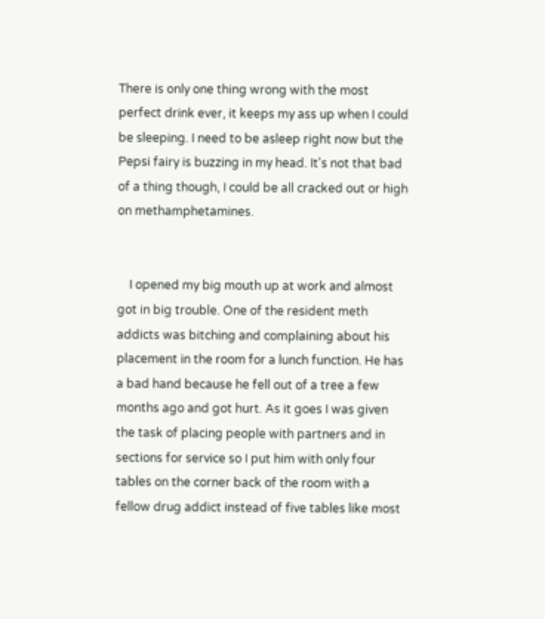There is only one thing wrong with the most perfect drink ever, it keeps my ass up when I could be sleeping. I need to be asleep right now but the Pepsi fairy is buzzing in my head. It's not that bad of a thing though, I could be all cracked out or high on methamphetamines.


    I opened my big mouth up at work and almost got in big trouble. One of the resident meth addicts was bitching and complaining about his placement in the room for a lunch function. He has a bad hand because he fell out of a tree a few months ago and got hurt. As it goes I was given the task of placing people with partners and in sections for service so I put him with only four tables on the corner back of the room with a fellow drug addict instead of five tables like most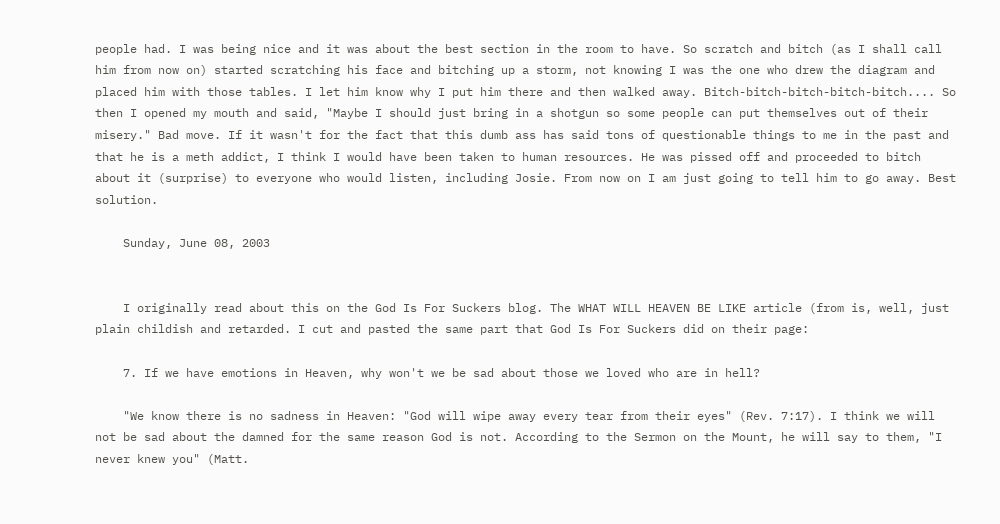people had. I was being nice and it was about the best section in the room to have. So scratch and bitch (as I shall call him from now on) started scratching his face and bitching up a storm, not knowing I was the one who drew the diagram and placed him with those tables. I let him know why I put him there and then walked away. Bitch-bitch-bitch-bitch-bitch.... So then I opened my mouth and said, "Maybe I should just bring in a shotgun so some people can put themselves out of their misery." Bad move. If it wasn't for the fact that this dumb ass has said tons of questionable things to me in the past and that he is a meth addict, I think I would have been taken to human resources. He was pissed off and proceeded to bitch about it (surprise) to everyone who would listen, including Josie. From now on I am just going to tell him to go away. Best solution.

    Sunday, June 08, 2003


    I originally read about this on the God Is For Suckers blog. The WHAT WILL HEAVEN BE LIKE article (from is, well, just plain childish and retarded. I cut and pasted the same part that God Is For Suckers did on their page:

    7. If we have emotions in Heaven, why won't we be sad about those we loved who are in hell?

    "We know there is no sadness in Heaven: "God will wipe away every tear from their eyes" (Rev. 7:17). I think we will not be sad about the damned for the same reason God is not. According to the Sermon on the Mount, he will say to them, "I never knew you" (Matt.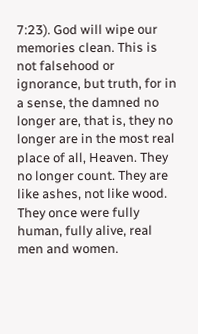7:23). God will wipe our memories clean. This is not falsehood or ignorance, but truth, for in a sense, the damned no longer are, that is, they no longer are in the most real place of all, Heaven. They no longer count. They are like ashes, not like wood. They once were fully human, fully alive, real men and women.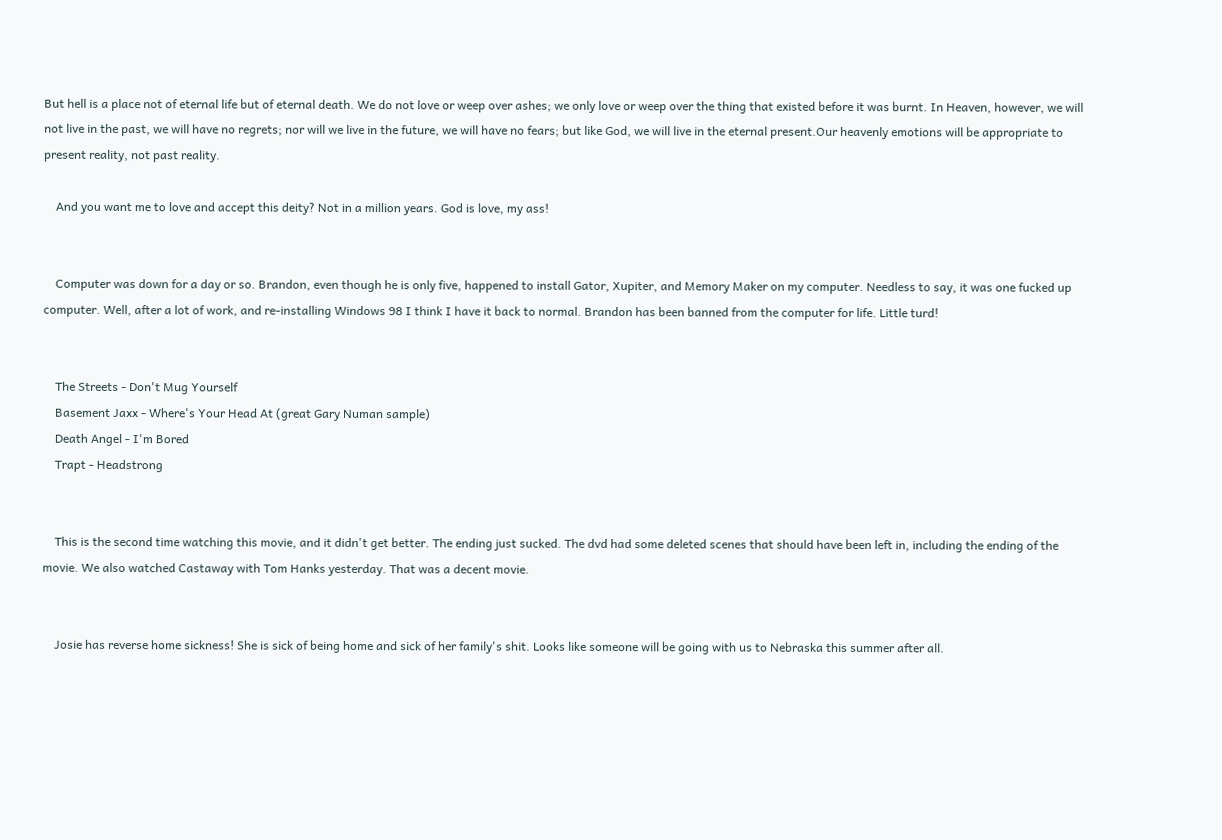But hell is a place not of eternal life but of eternal death. We do not love or weep over ashes; we only love or weep over the thing that existed before it was burnt. In Heaven, however, we will not live in the past, we will have no regrets; nor will we live in the future, we will have no fears; but like God, we will live in the eternal present.Our heavenly emotions will be appropriate to present reality, not past reality.

    And you want me to love and accept this deity? Not in a million years. God is love, my ass!


    Computer was down for a day or so. Brandon, even though he is only five, happened to install Gator, Xupiter, and Memory Maker on my computer. Needless to say, it was one fucked up computer. Well, after a lot of work, and re-installing Windows 98 I think I have it back to normal. Brandon has been banned from the computer for life. Little turd!


    The Streets - Don't Mug Yourself
    Basement Jaxx - Where's Your Head At (great Gary Numan sample)
    Death Angel - I'm Bored
    Trapt - Headstrong


    This is the second time watching this movie, and it didn't get better. The ending just sucked. The dvd had some deleted scenes that should have been left in, including the ending of the movie. We also watched Castaway with Tom Hanks yesterday. That was a decent movie.


    Josie has reverse home sickness! She is sick of being home and sick of her family's shit. Looks like someone will be going with us to Nebraska this summer after all.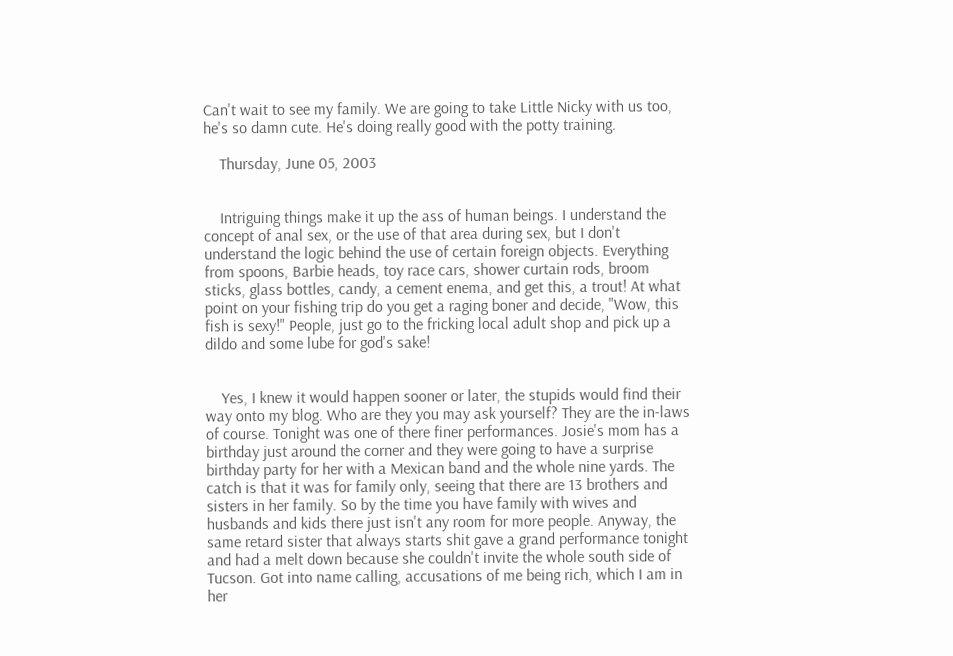Can't wait to see my family. We are going to take Little Nicky with us too, he's so damn cute. He's doing really good with the potty training.

    Thursday, June 05, 2003


    Intriguing things make it up the ass of human beings. I understand the concept of anal sex, or the use of that area during sex, but I don't understand the logic behind the use of certain foreign objects. Everything from spoons, Barbie heads, toy race cars, shower curtain rods, broom sticks, glass bottles, candy, a cement enema, and get this, a trout! At what point on your fishing trip do you get a raging boner and decide, "Wow, this fish is sexy!" People, just go to the fricking local adult shop and pick up a dildo and some lube for god's sake!


    Yes, I knew it would happen sooner or later, the stupids would find their way onto my blog. Who are they you may ask yourself? They are the in-laws of course. Tonight was one of there finer performances. Josie's mom has a birthday just around the corner and they were going to have a surprise birthday party for her with a Mexican band and the whole nine yards. The catch is that it was for family only, seeing that there are 13 brothers and sisters in her family. So by the time you have family with wives and husbands and kids there just isn't any room for more people. Anyway, the same retard sister that always starts shit gave a grand performance tonight and had a melt down because she couldn't invite the whole south side of Tucson. Got into name calling, accusations of me being rich, which I am in her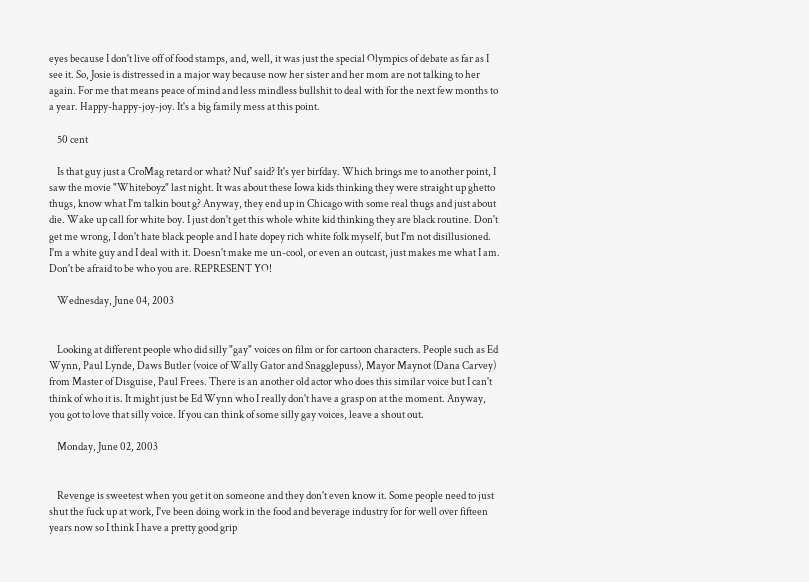eyes because I don't live off of food stamps, and, well, it was just the special Olympics of debate as far as I see it. So, Josie is distressed in a major way because now her sister and her mom are not talking to her again. For me that means peace of mind and less mindless bullshit to deal with for the next few months to a year. Happy-happy-joy-joy. It's a big family mess at this point.

    50 cent

    Is that guy just a CroMag retard or what? Nuf' said? It's yer birfday. Which brings me to another point, I saw the movie "Whiteboyz" last night. It was about these Iowa kids thinking they were straight up ghetto thugs, know what I'm talkin bout g? Anyway, they end up in Chicago with some real thugs and just about die. Wake up call for white boy. I just don't get this whole white kid thinking they are black routine. Don't get me wrong, I don't hate black people and I hate dopey rich white folk myself, but I'm not disillusioned. I'm a white guy and I deal with it. Doesn't make me un-cool, or even an outcast, just makes me what I am. Don't be afraid to be who you are. REPRESENT YO!

    Wednesday, June 04, 2003


    Looking at different people who did silly "gay" voices on film or for cartoon characters. People such as Ed Wynn, Paul Lynde, Daws Butler (voice of Wally Gator and Snagglepuss), Mayor Maynot (Dana Carvey) from Master of Disguise, Paul Frees. There is an another old actor who does this similar voice but I can't think of who it is. It might just be Ed Wynn who I really don't have a grasp on at the moment. Anyway, you got to love that silly voice. If you can think of some silly gay voices, leave a shout out.

    Monday, June 02, 2003


    Revenge is sweetest when you get it on someone and they don't even know it. Some people need to just shut the fuck up at work, I've been doing work in the food and beverage industry for for well over fifteen years now so I think I have a pretty good grip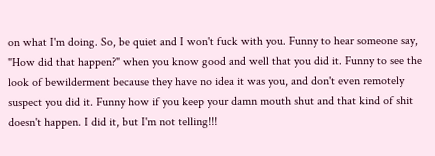on what I'm doing. So, be quiet and I won't fuck with you. Funny to hear someone say, "How did that happen?" when you know good and well that you did it. Funny to see the look of bewilderment because they have no idea it was you, and don't even remotely suspect you did it. Funny how if you keep your damn mouth shut and that kind of shit doesn't happen. I did it, but I'm not telling!!!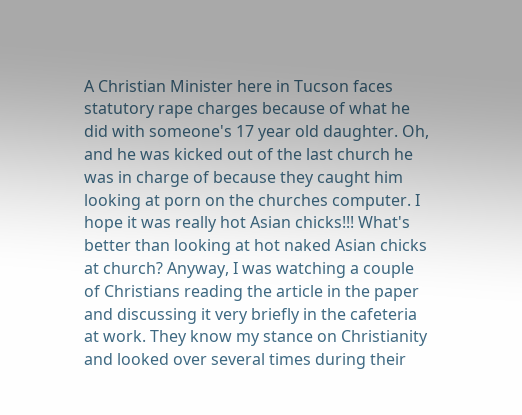A Christian Minister here in Tucson faces statutory rape charges because of what he did with someone's 17 year old daughter. Oh, and he was kicked out of the last church he was in charge of because they caught him looking at porn on the churches computer. I hope it was really hot Asian chicks!!! What's better than looking at hot naked Asian chicks at church? Anyway, I was watching a couple of Christians reading the article in the paper and discussing it very briefly in the cafeteria at work. They know my stance on Christianity and looked over several times during their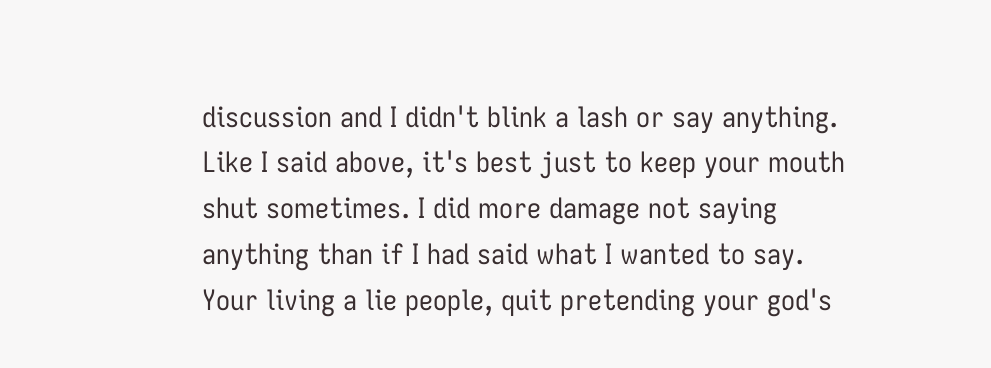discussion and I didn't blink a lash or say anything. Like I said above, it's best just to keep your mouth shut sometimes. I did more damage not saying anything than if I had said what I wanted to say. Your living a lie people, quit pretending your god's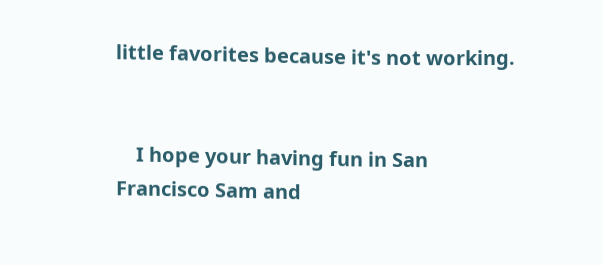little favorites because it's not working.


    I hope your having fun in San Francisco Sam and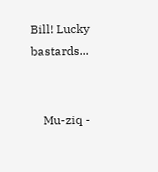Bill! Lucky bastards...


    Mu-ziq -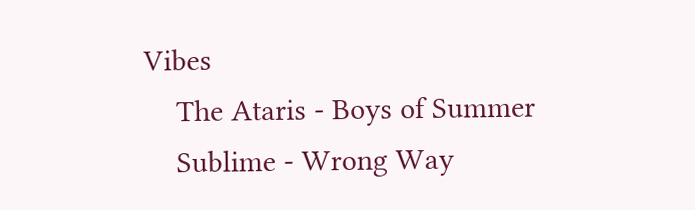Vibes
    The Ataris - Boys of Summer
    Sublime - Wrong Way